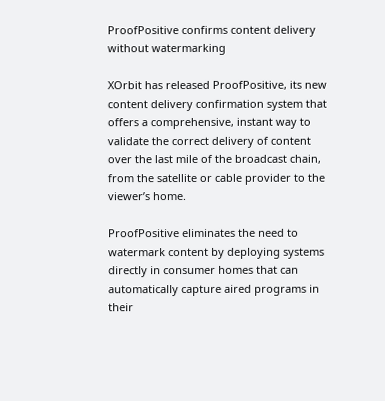ProofPositive confirms content delivery without watermarking

XOrbit has released ProofPositive, its new content delivery confirmation system that offers a comprehensive, instant way to validate the correct delivery of content over the last mile of the broadcast chain, from the satellite or cable provider to the viewer’s home.

ProofPositive eliminates the need to watermark content by deploying systems directly in consumer homes that can automatically capture aired programs in their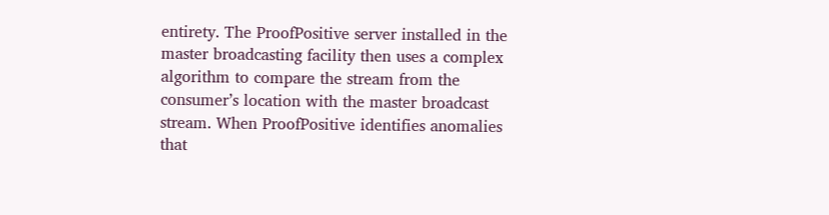entirety. The ProofPositive server installed in the master broadcasting facility then uses a complex algorithm to compare the stream from the consumer’s location with the master broadcast stream. When ProofPositive identifies anomalies that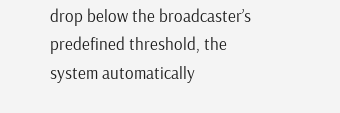drop below the broadcaster’s predefined threshold, the system automatically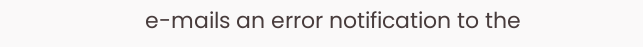e-mails an error notification to the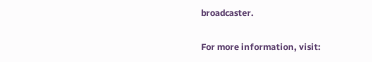broadcaster.

For more information, visit: